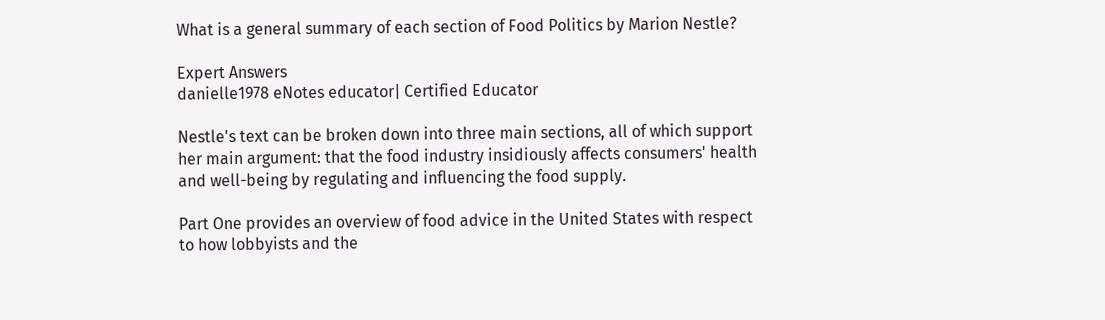What is a general summary of each section of Food Politics by Marion Nestle?

Expert Answers
danielle1978 eNotes educator| Certified Educator

Nestle's text can be broken down into three main sections, all of which support her main argument: that the food industry insidiously affects consumers' health and well-being by regulating and influencing the food supply.

Part One provides an overview of food advice in the United States with respect to how lobbyists and the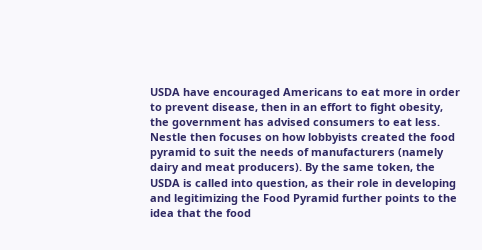USDA have encouraged Americans to eat more in order to prevent disease, then in an effort to fight obesity, the government has advised consumers to eat less. Nestle then focuses on how lobbyists created the food pyramid to suit the needs of manufacturers (namely dairy and meat producers). By the same token, the USDA is called into question, as their role in developing and legitimizing the Food Pyramid further points to the idea that the food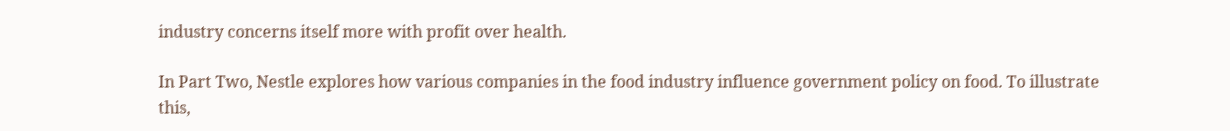industry concerns itself more with profit over health.

In Part Two, Nestle explores how various companies in the food industry influence government policy on food. To illustrate this,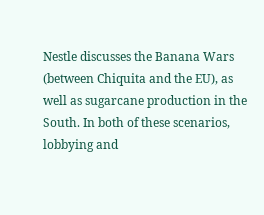Nestle discusses the Banana Wars (between Chiquita and the EU), as well as sugarcane production in the South. In both of these scenarios, lobbying and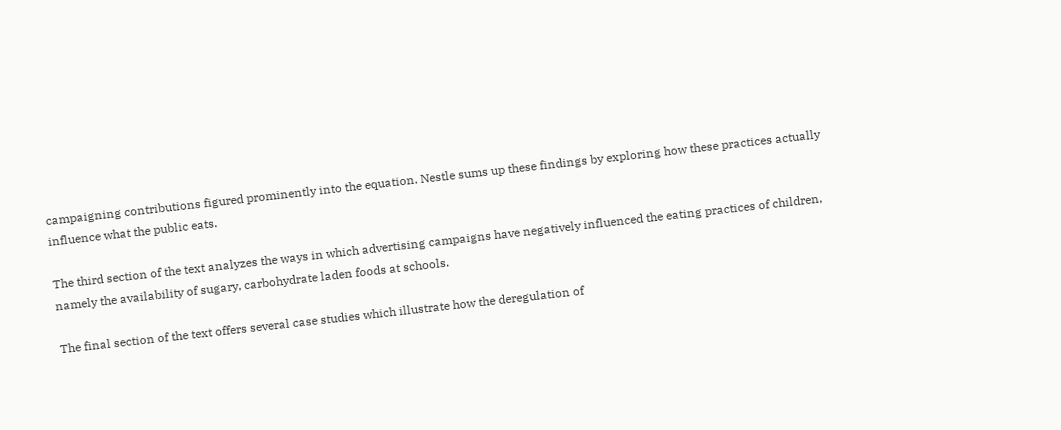campaigning contributions figured prominently into the equation. Nestle sums up these findings by exploring how these practices actually influence what the public eats.

The third section of the text analyzes the ways in which advertising campaigns have negatively influenced the eating practices of children, namely the availability of sugary, carbohydrate laden foods at schools.

The final section of the text offers several case studies which illustrate how the deregulation of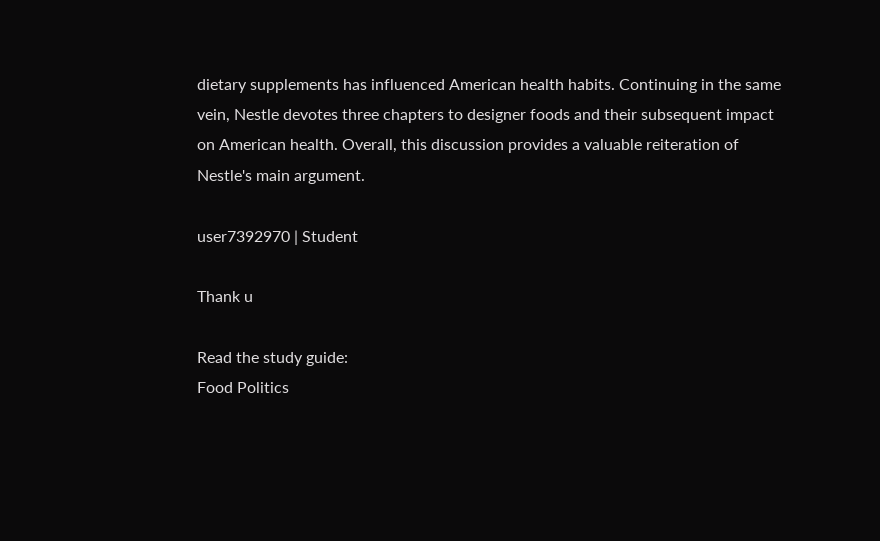dietary supplements has influenced American health habits. Continuing in the same vein, Nestle devotes three chapters to designer foods and their subsequent impact on American health. Overall, this discussion provides a valuable reiteration of Nestle's main argument.

user7392970 | Student

Thank u

Read the study guide:
Food Politics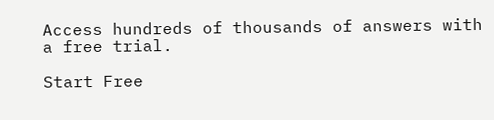Access hundreds of thousands of answers with a free trial.

Start Free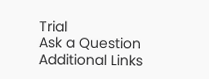Trial
Ask a Question
Additional Links